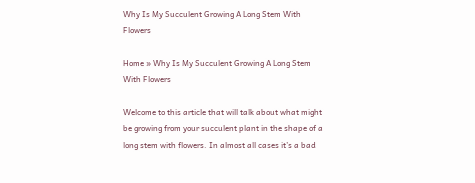Why Is My Succulent Growing A Long Stem With Flowers

Home » Why Is My Succulent Growing A Long Stem With Flowers

Welcome to this article that will talk about what might be growing from your succulent plant in the shape of a long stem with flowers. In almost all cases it’s a bad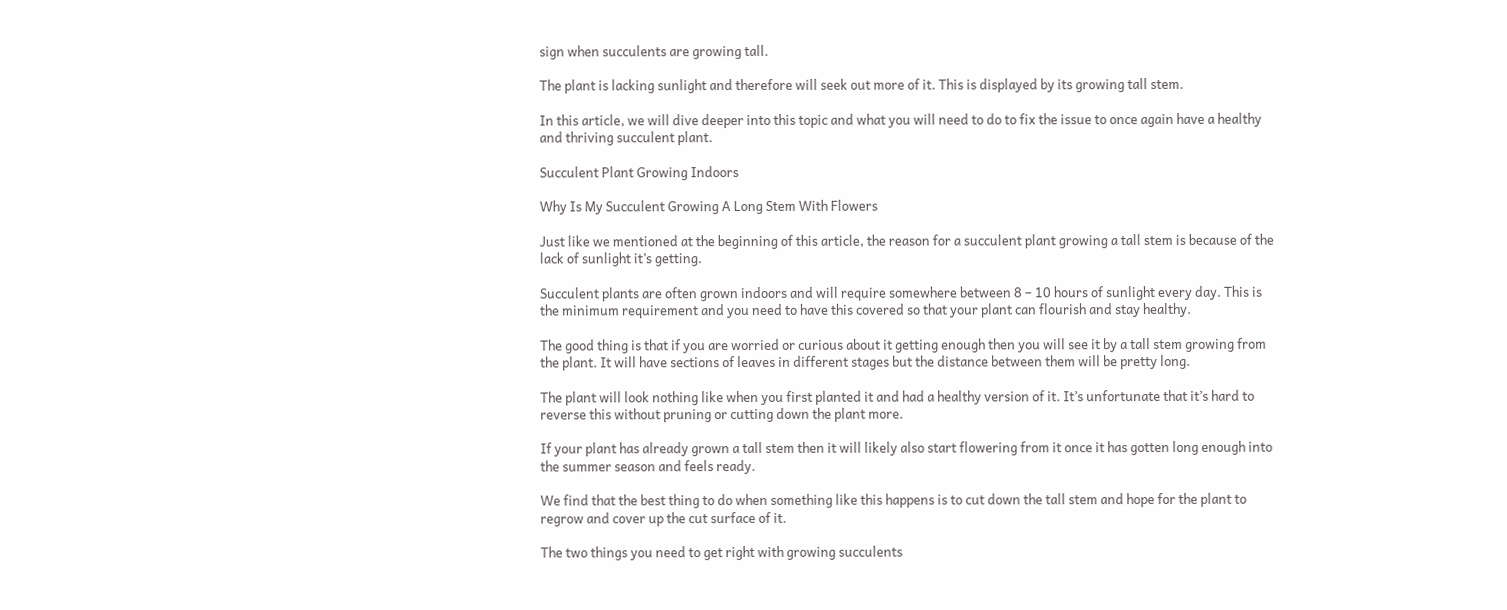sign when succulents are growing tall.

The plant is lacking sunlight and therefore will seek out more of it. This is displayed by its growing tall stem.

In this article, we will dive deeper into this topic and what you will need to do to fix the issue to once again have a healthy and thriving succulent plant.

Succulent Plant Growing Indoors

Why Is My Succulent Growing A Long Stem With Flowers

Just like we mentioned at the beginning of this article, the reason for a succulent plant growing a tall stem is because of the lack of sunlight it’s getting.

Succulent plants are often grown indoors and will require somewhere between 8 – 10 hours of sunlight every day. This is the minimum requirement and you need to have this covered so that your plant can flourish and stay healthy.

The good thing is that if you are worried or curious about it getting enough then you will see it by a tall stem growing from the plant. It will have sections of leaves in different stages but the distance between them will be pretty long.

The plant will look nothing like when you first planted it and had a healthy version of it. It’s unfortunate that it’s hard to reverse this without pruning or cutting down the plant more.

If your plant has already grown a tall stem then it will likely also start flowering from it once it has gotten long enough into the summer season and feels ready.

We find that the best thing to do when something like this happens is to cut down the tall stem and hope for the plant to regrow and cover up the cut surface of it.

The two things you need to get right with growing succulents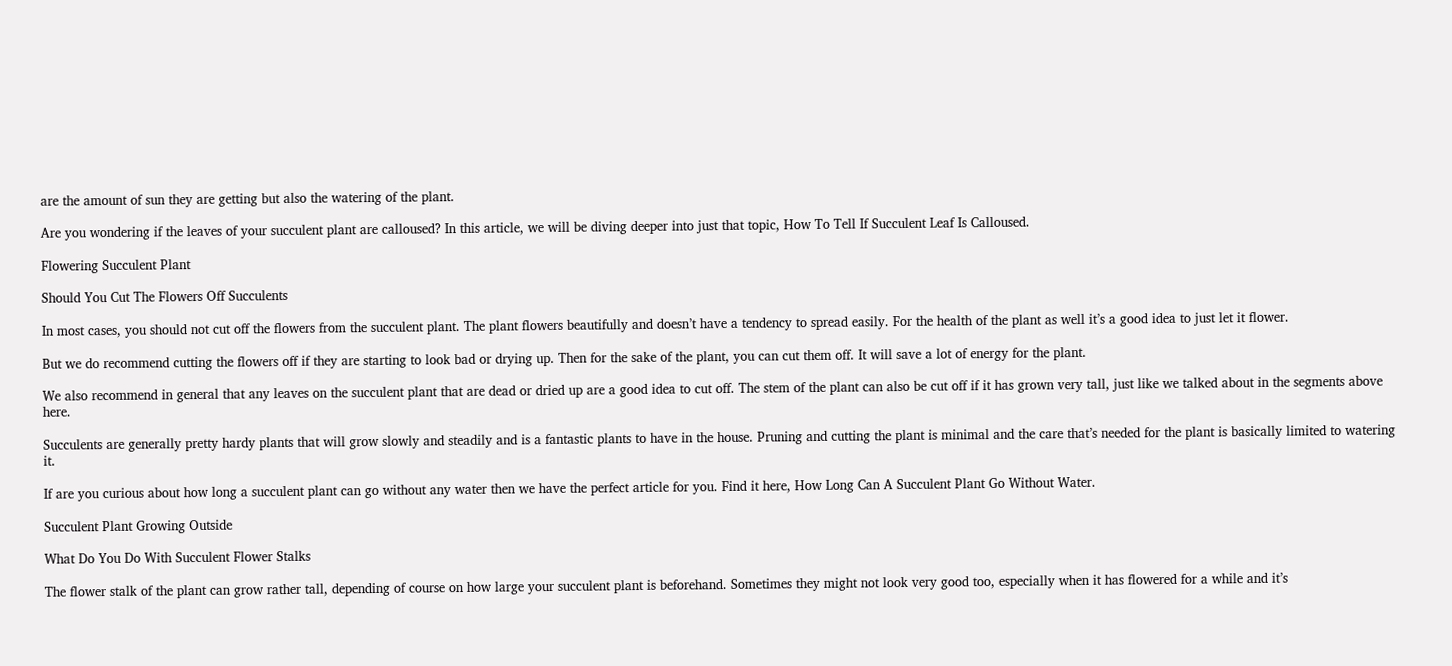are the amount of sun they are getting but also the watering of the plant.

Are you wondering if the leaves of your succulent plant are calloused? In this article, we will be diving deeper into just that topic, How To Tell If Succulent Leaf Is Calloused.

Flowering Succulent Plant

Should You Cut The Flowers Off Succulents

In most cases, you should not cut off the flowers from the succulent plant. The plant flowers beautifully and doesn’t have a tendency to spread easily. For the health of the plant as well it’s a good idea to just let it flower.

But we do recommend cutting the flowers off if they are starting to look bad or drying up. Then for the sake of the plant, you can cut them off. It will save a lot of energy for the plant.

We also recommend in general that any leaves on the succulent plant that are dead or dried up are a good idea to cut off. The stem of the plant can also be cut off if it has grown very tall, just like we talked about in the segments above here.

Succulents are generally pretty hardy plants that will grow slowly and steadily and is a fantastic plants to have in the house. Pruning and cutting the plant is minimal and the care that’s needed for the plant is basically limited to watering it.

If are you curious about how long a succulent plant can go without any water then we have the perfect article for you. Find it here, How Long Can A Succulent Plant Go Without Water.

Succulent Plant Growing Outside

What Do You Do With Succulent Flower Stalks

The flower stalk of the plant can grow rather tall, depending of course on how large your succulent plant is beforehand. Sometimes they might not look very good too, especially when it has flowered for a while and it’s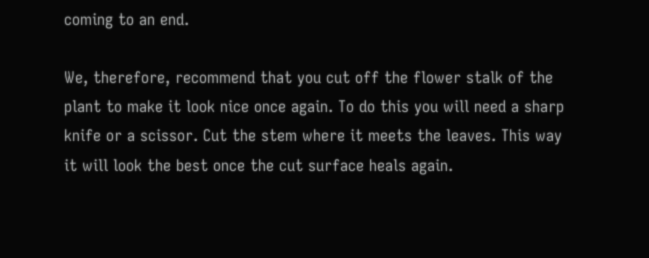coming to an end.

We, therefore, recommend that you cut off the flower stalk of the plant to make it look nice once again. To do this you will need a sharp knife or a scissor. Cut the stem where it meets the leaves. This way it will look the best once the cut surface heals again.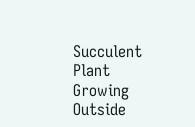Succulent Plant Growing Outside